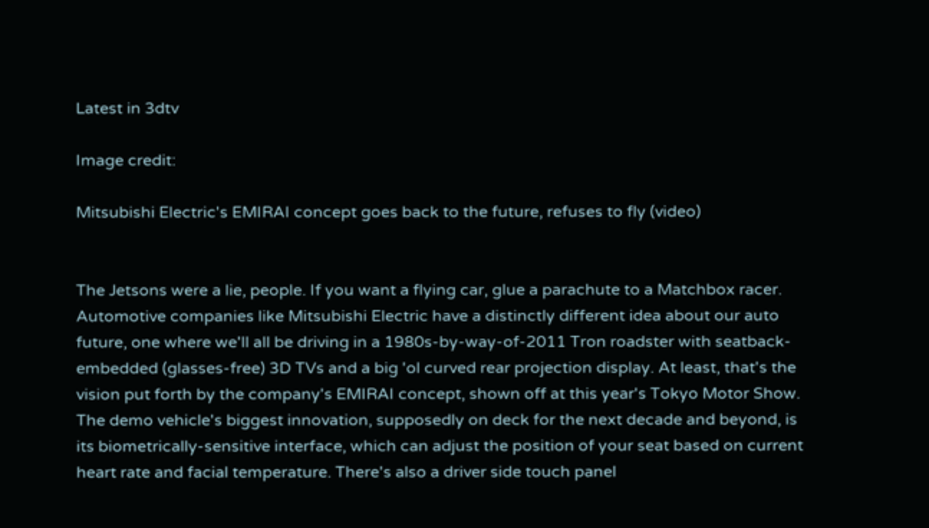Latest in 3dtv

Image credit:

Mitsubishi Electric's EMIRAI concept goes back to the future, refuses to fly (video)


The Jetsons were a lie, people. If you want a flying car, glue a parachute to a Matchbox racer. Automotive companies like Mitsubishi Electric have a distinctly different idea about our auto future, one where we'll all be driving in a 1980s-by-way-of-2011 Tron roadster with seatback-embedded (glasses-free) 3D TVs and a big 'ol curved rear projection display. At least, that's the vision put forth by the company's EMIRAI concept, shown off at this year's Tokyo Motor Show. The demo vehicle's biggest innovation, supposedly on deck for the next decade and beyond, is its biometrically-sensitive interface, which can adjust the position of your seat based on current heart rate and facial temperature. There's also a driver side touch panel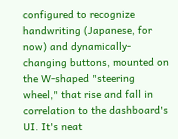configured to recognize handwriting (Japanese, for now) and dynamically-changing buttons, mounted on the W-shaped "steering wheel," that rise and fall in correlation to the dashboard's UI. It's neat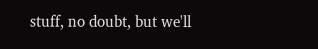stuff, no doubt, but we'll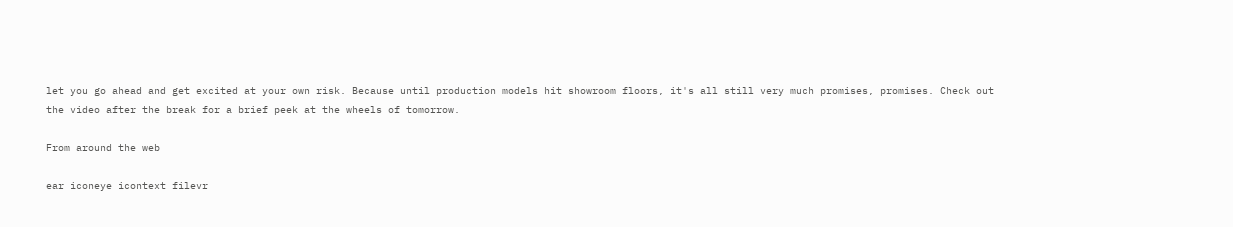let you go ahead and get excited at your own risk. Because until production models hit showroom floors, it's all still very much promises, promises. Check out the video after the break for a brief peek at the wheels of tomorrow.

From around the web

ear iconeye icontext filevr